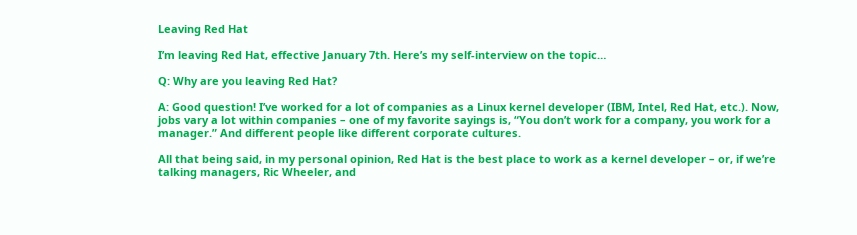Leaving Red Hat

I’m leaving Red Hat, effective January 7th. Here’s my self-interview on the topic…

Q: Why are you leaving Red Hat?

A: Good question! I’ve worked for a lot of companies as a Linux kernel developer (IBM, Intel, Red Hat, etc.). Now, jobs vary a lot within companies – one of my favorite sayings is, “You don’t work for a company, you work for a manager.” And different people like different corporate cultures.

All that being said, in my personal opinion, Red Hat is the best place to work as a kernel developer – or, if we’re talking managers, Ric Wheeler, and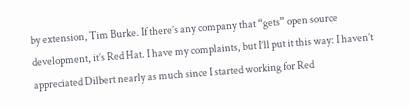by extension, Tim Burke. If there’s any company that “gets” open source development, it’s Red Hat. I have my complaints, but I’ll put it this way: I haven’t appreciated Dilbert nearly as much since I started working for Red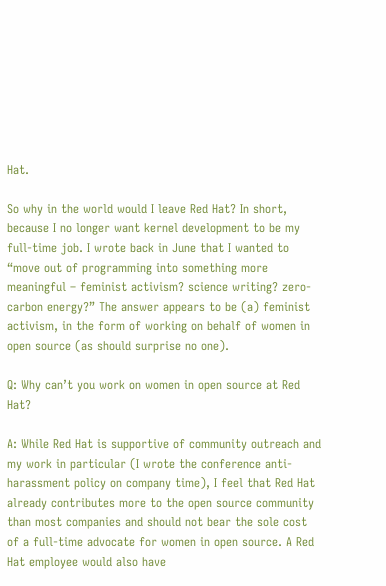Hat.

So why in the world would I leave Red Hat? In short, because I no longer want kernel development to be my full-time job. I wrote back in June that I wanted to “move out of programming into something more meaningful – feminist activism? science writing? zero-carbon energy?” The answer appears to be (a) feminist activism, in the form of working on behalf of women in open source (as should surprise no one).

Q: Why can’t you work on women in open source at Red Hat?

A: While Red Hat is supportive of community outreach and my work in particular (I wrote the conference anti-harassment policy on company time), I feel that Red Hat already contributes more to the open source community than most companies and should not bear the sole cost of a full-time advocate for women in open source. A Red Hat employee would also have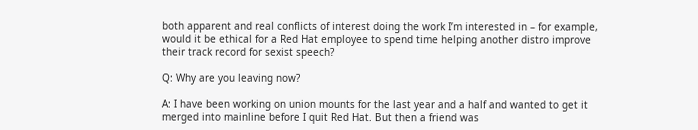both apparent and real conflicts of interest doing the work I’m interested in – for example, would it be ethical for a Red Hat employee to spend time helping another distro improve their track record for sexist speech?

Q: Why are you leaving now?

A: I have been working on union mounts for the last year and a half and wanted to get it merged into mainline before I quit Red Hat. But then a friend was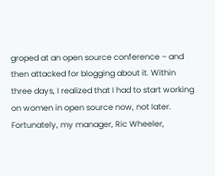groped at an open source conference – and then attacked for blogging about it. Within three days, I realized that I had to start working on women in open source now, not later. Fortunately, my manager, Ric Wheeler,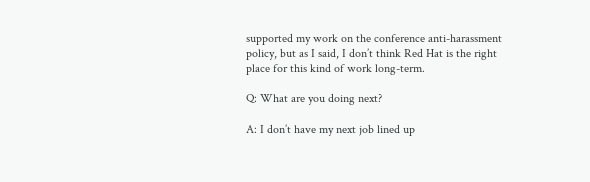supported my work on the conference anti-harassment policy, but as I said, I don’t think Red Hat is the right place for this kind of work long-term.

Q: What are you doing next?

A: I don’t have my next job lined up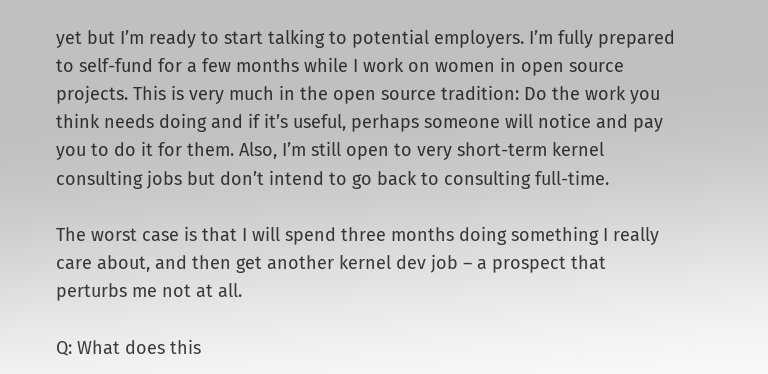yet but I’m ready to start talking to potential employers. I’m fully prepared to self-fund for a few months while I work on women in open source projects. This is very much in the open source tradition: Do the work you think needs doing and if it’s useful, perhaps someone will notice and pay you to do it for them. Also, I’m still open to very short-term kernel consulting jobs but don’t intend to go back to consulting full-time.

The worst case is that I will spend three months doing something I really care about, and then get another kernel dev job – a prospect that perturbs me not at all.

Q: What does this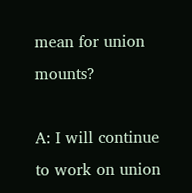mean for union mounts?

A: I will continue to work on union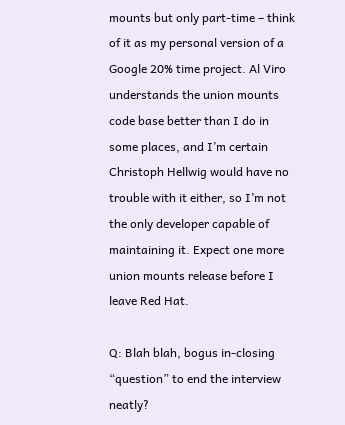mounts but only part-time – think of it as my personal version of a Google 20% time project. Al Viro understands the union mounts code base better than I do in some places, and I’m certain Christoph Hellwig would have no trouble with it either, so I’m not the only developer capable of maintaining it. Expect one more union mounts release before I leave Red Hat.

Q: Blah blah, bogus in-closing “question” to end the interview neatly?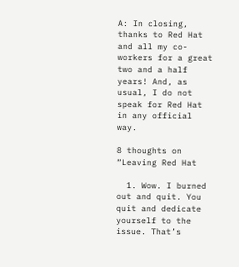A: In closing, thanks to Red Hat and all my co-workers for a great two and a half years! And, as usual, I do not speak for Red Hat in any official way.

8 thoughts on “Leaving Red Hat

  1. Wow. I burned out and quit. You quit and dedicate yourself to the issue. That’s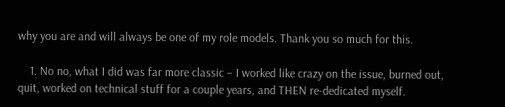why you are and will always be one of my role models. Thank you so much for this.

    1. No no, what I did was far more classic – I worked like crazy on the issue, burned out, quit, worked on technical stuff for a couple years, and THEN re-dedicated myself.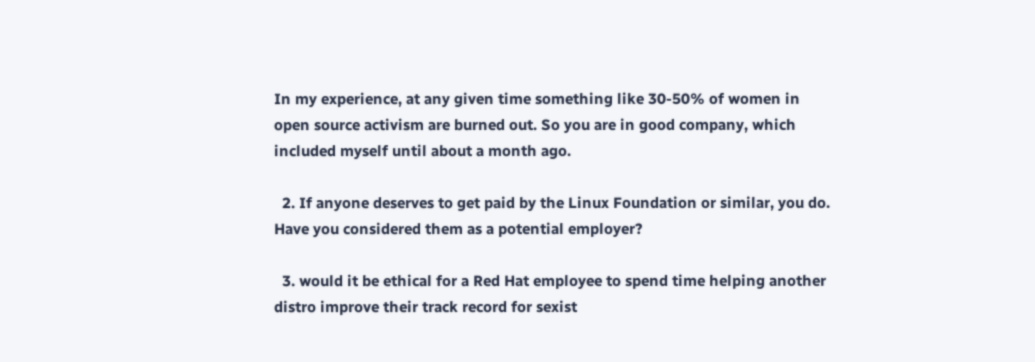In my experience, at any given time something like 30-50% of women in open source activism are burned out. So you are in good company, which included myself until about a month ago.

  2. If anyone deserves to get paid by the Linux Foundation or similar, you do. Have you considered them as a potential employer?

  3. would it be ethical for a Red Hat employee to spend time helping another distro improve their track record for sexist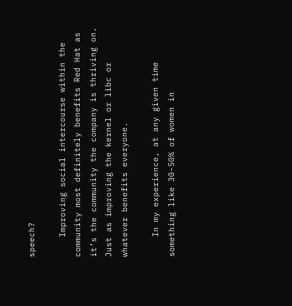speech?

    Improving social intercourse within the community most definitely benefits Red Hat as it’s the community the company is thriving on. Just as improving the kernel or libc or whatever benefits everyone.

    In my experience, at any given time something like 30-50% of women in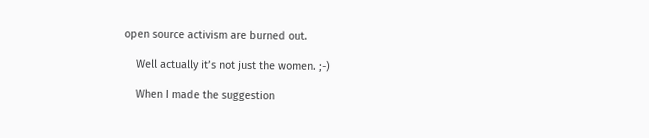open source activism are burned out.

    Well actually it’s not just the women. ;-)

    When I made the suggestion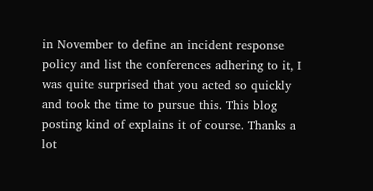in November to define an incident response policy and list the conferences adhering to it, I was quite surprised that you acted so quickly and took the time to pursue this. This blog posting kind of explains it of course. Thanks a lot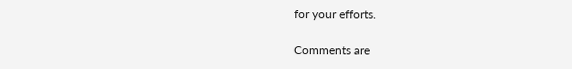for your efforts.

Comments are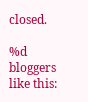closed.

%d bloggers like this: